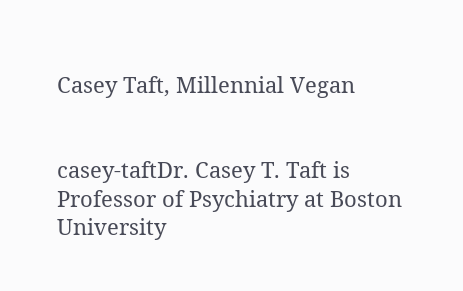Casey Taft, Millennial Vegan


casey-taftDr. Casey T. Taft is Professor of Psychiatry at Boston University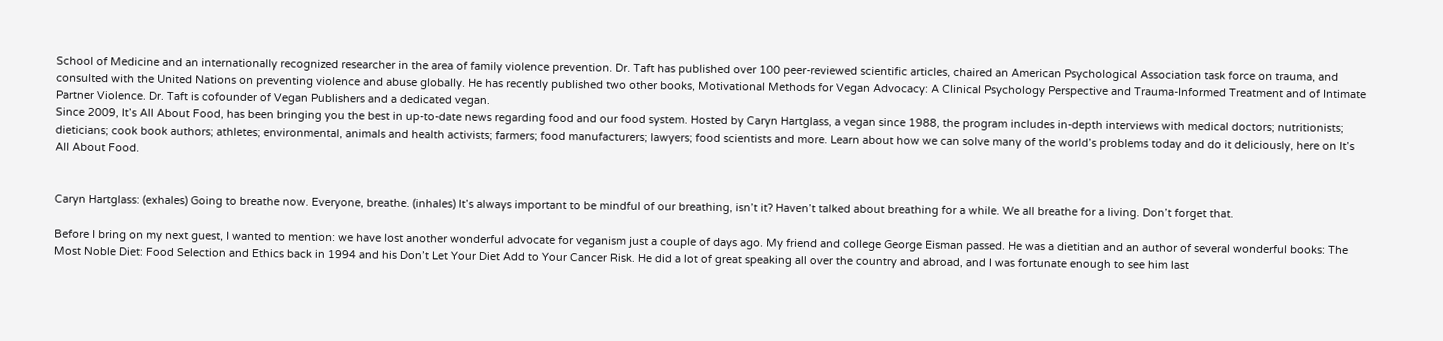School of Medicine and an internationally recognized researcher in the area of family violence prevention. Dr. Taft has published over 100 peer-reviewed scientific articles, chaired an American Psychological Association task force on trauma, and consulted with the United Nations on preventing violence and abuse globally. He has recently published two other books, Motivational Methods for Vegan Advocacy: A Clinical Psychology Perspective and Trauma-Informed Treatment and of Intimate Partner Violence. Dr. Taft is cofounder of Vegan Publishers and a dedicated vegan.
Since 2009, It’s All About Food, has been bringing you the best in up-to-date news regarding food and our food system. Hosted by Caryn Hartglass, a vegan since 1988, the program includes in-depth interviews with medical doctors; nutritionists; dieticians; cook book authors; athletes; environmental, animals and health activists; farmers; food manufacturers; lawyers; food scientists and more. Learn about how we can solve many of the world’s problems today and do it deliciously, here on It’s All About Food.


Caryn Hartglass: (exhales) Going to breathe now. Everyone, breathe. (inhales) It’s always important to be mindful of our breathing, isn’t it? Haven’t talked about breathing for a while. We all breathe for a living. Don’t forget that.

Before I bring on my next guest, I wanted to mention: we have lost another wonderful advocate for veganism just a couple of days ago. My friend and college George Eisman passed. He was a dietitian and an author of several wonderful books: The Most Noble Diet: Food Selection and Ethics back in 1994 and his Don’t Let Your Diet Add to Your Cancer Risk. He did a lot of great speaking all over the country and abroad, and I was fortunate enough to see him last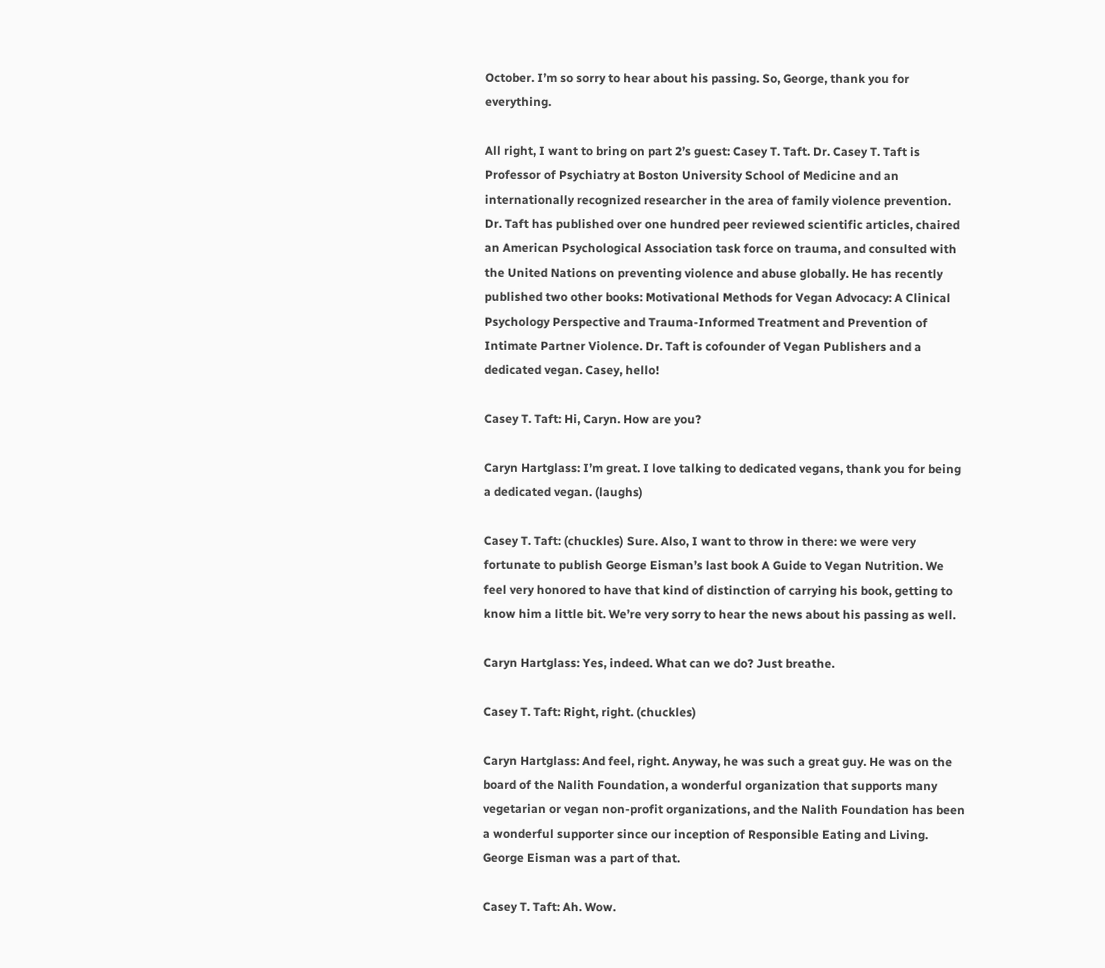October. I’m so sorry to hear about his passing. So, George, thank you for everything.

All right, I want to bring on part 2’s guest: Casey T. Taft. Dr. Casey T. Taft is Professor of Psychiatry at Boston University School of Medicine and an internationally recognized researcher in the area of family violence prevention. Dr. Taft has published over one hundred peer reviewed scientific articles, chaired an American Psychological Association task force on trauma, and consulted with the United Nations on preventing violence and abuse globally. He has recently published two other books: Motivational Methods for Vegan Advocacy: A Clinical Psychology Perspective and Trauma-Informed Treatment and Prevention of Intimate Partner Violence. Dr. Taft is cofounder of Vegan Publishers and a dedicated vegan. Casey, hello!

Casey T. Taft: Hi, Caryn. How are you?

Caryn Hartglass: I’m great. I love talking to dedicated vegans, thank you for being a dedicated vegan. (laughs)

Casey T. Taft: (chuckles) Sure. Also, I want to throw in there: we were very fortunate to publish George Eisman’s last book A Guide to Vegan Nutrition. We feel very honored to have that kind of distinction of carrying his book, getting to know him a little bit. We’re very sorry to hear the news about his passing as well.

Caryn Hartglass: Yes, indeed. What can we do? Just breathe.

Casey T. Taft: Right, right. (chuckles)

Caryn Hartglass: And feel, right. Anyway, he was such a great guy. He was on the board of the Nalith Foundation, a wonderful organization that supports many vegetarian or vegan non-profit organizations, and the Nalith Foundation has been a wonderful supporter since our inception of Responsible Eating and Living. George Eisman was a part of that.

Casey T. Taft: Ah. Wow.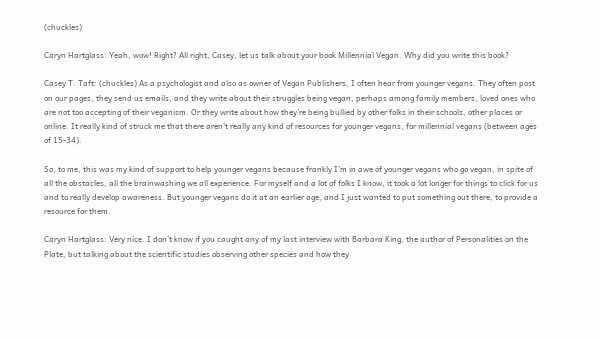(chuckles)

Caryn Hartglass: Yeah, wow! Right? All right, Casey, let us talk about your book Millennial Vegan. Why did you write this book?

Casey T. Taft: (chuckles) As a psychologist and also as owner of Vegan Publishers, I often hear from younger vegans. They often post on our pages, they send us emails, and they write about their struggles being vegan, perhaps among family members, loved ones who are not too accepting of their veganism. Or they write about how they’re being bullied by other folks in their schools, other places or online. It really kind of struck me that there aren’t really any kind of resources for younger vegans, for millennial vegans (between ages of 15-34).

So, to me, this was my kind of support to help younger vegans because frankly I’m in awe of younger vegans who go vegan, in spite of all the obstacles, all the brainwashing we all experience. For myself and a lot of folks I know, it took a lot longer for things to click for us and to really develop awareness. But younger vegans do it at an earlier age, and I just wanted to put something out there, to provide a resource for them.

Caryn Hartglass: Very nice. I don’t know if you caught any of my last interview with Barbara King, the author of Personalities on the Plate, but talking about the scientific studies observing other species and how they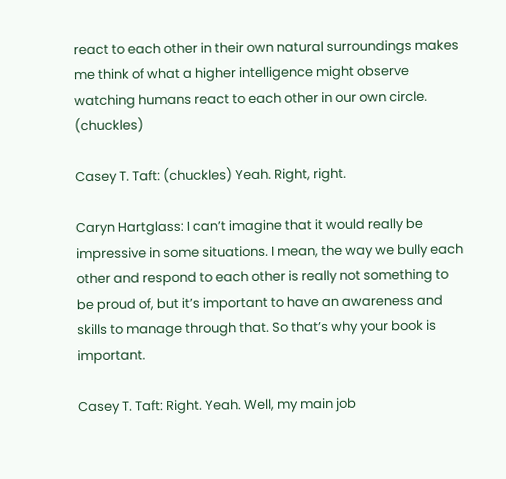react to each other in their own natural surroundings makes me think of what a higher intelligence might observe watching humans react to each other in our own circle. (chuckles)

Casey T. Taft: (chuckles) Yeah. Right, right.

Caryn Hartglass: I can’t imagine that it would really be impressive in some situations. I mean, the way we bully each other and respond to each other is really not something to be proud of, but it’s important to have an awareness and skills to manage through that. So that’s why your book is important.

Casey T. Taft: Right. Yeah. Well, my main job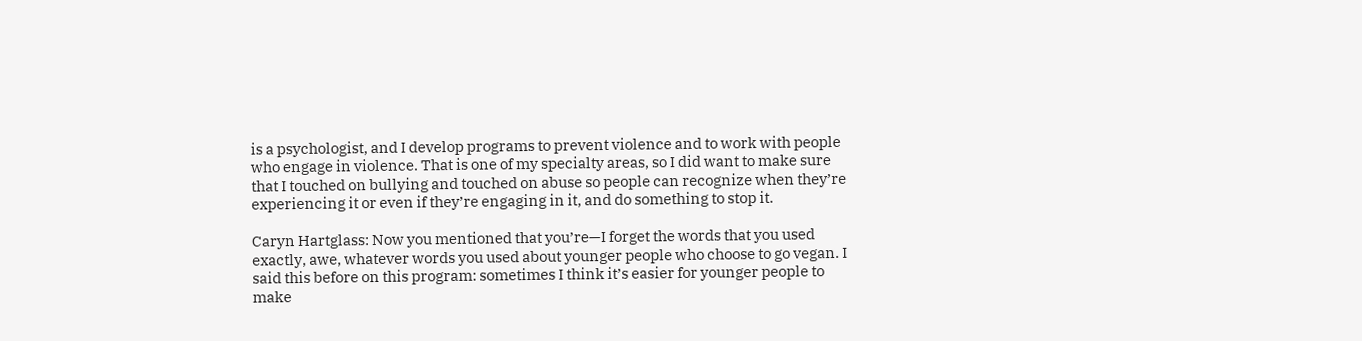is a psychologist, and I develop programs to prevent violence and to work with people who engage in violence. That is one of my specialty areas, so I did want to make sure that I touched on bullying and touched on abuse so people can recognize when they’re experiencing it or even if they’re engaging in it, and do something to stop it.

Caryn Hartglass: Now you mentioned that you’re—I forget the words that you used exactly, awe, whatever words you used about younger people who choose to go vegan. I said this before on this program: sometimes I think it’s easier for younger people to make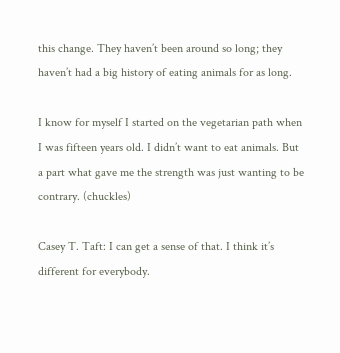this change. They haven’t been around so long; they haven’t had a big history of eating animals for as long.

I know for myself I started on the vegetarian path when I was fifteen years old. I didn’t want to eat animals. But a part what gave me the strength was just wanting to be contrary. (chuckles)

Casey T. Taft: I can get a sense of that. I think it’s different for everybody.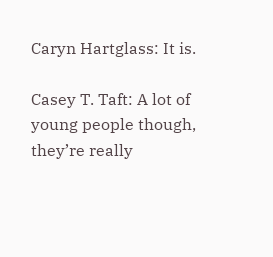Caryn Hartglass: It is.

Casey T. Taft: A lot of young people though, they’re really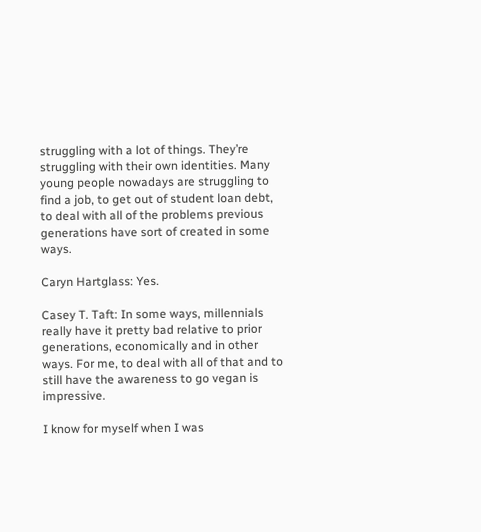struggling with a lot of things. They’re struggling with their own identities. Many young people nowadays are struggling to find a job, to get out of student loan debt, to deal with all of the problems previous generations have sort of created in some ways.

Caryn Hartglass: Yes.

Casey T. Taft: In some ways, millennials really have it pretty bad relative to prior generations, economically and in other ways. For me, to deal with all of that and to still have the awareness to go vegan is impressive.

I know for myself when I was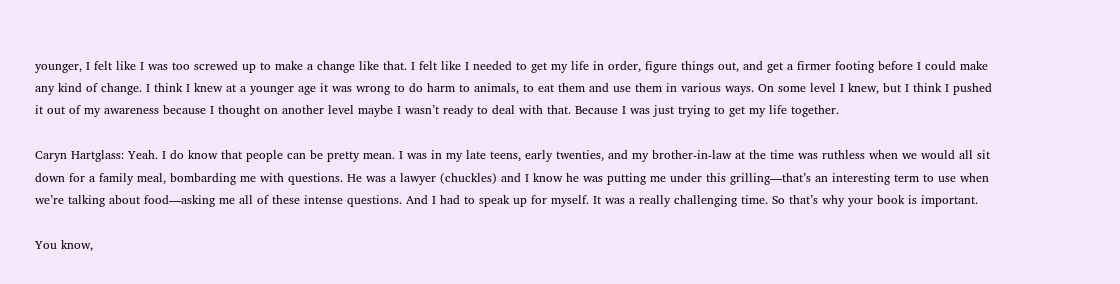younger, I felt like I was too screwed up to make a change like that. I felt like I needed to get my life in order, figure things out, and get a firmer footing before I could make any kind of change. I think I knew at a younger age it was wrong to do harm to animals, to eat them and use them in various ways. On some level I knew, but I think I pushed it out of my awareness because I thought on another level maybe I wasn’t ready to deal with that. Because I was just trying to get my life together.

Caryn Hartglass: Yeah. I do know that people can be pretty mean. I was in my late teens, early twenties, and my brother-in-law at the time was ruthless when we would all sit down for a family meal, bombarding me with questions. He was a lawyer (chuckles) and I know he was putting me under this grilling—that’s an interesting term to use when we’re talking about food—asking me all of these intense questions. And I had to speak up for myself. It was a really challenging time. So that’s why your book is important.

You know,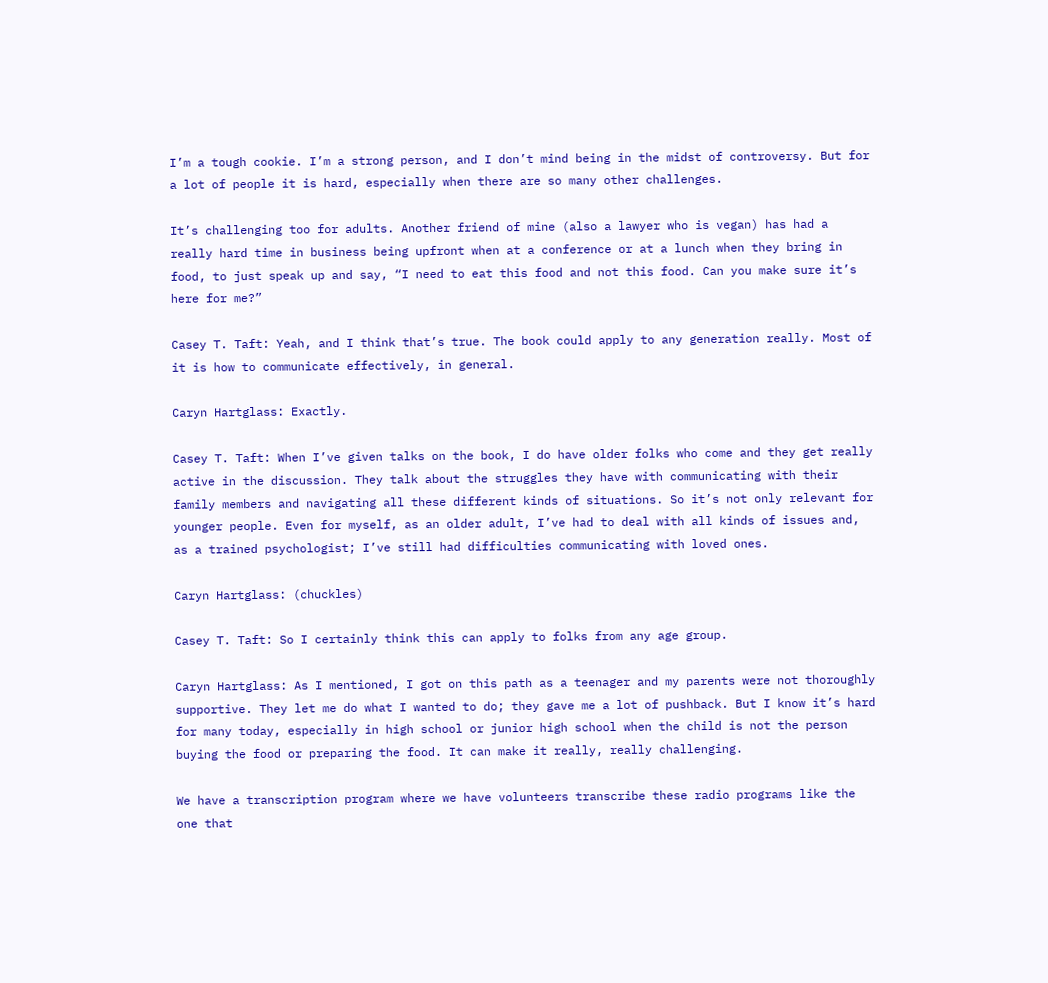I’m a tough cookie. I’m a strong person, and I don’t mind being in the midst of controversy. But for a lot of people it is hard, especially when there are so many other challenges.

It’s challenging too for adults. Another friend of mine (also a lawyer who is vegan) has had a really hard time in business being upfront when at a conference or at a lunch when they bring in food, to just speak up and say, “I need to eat this food and not this food. Can you make sure it’s here for me?”

Casey T. Taft: Yeah, and I think that’s true. The book could apply to any generation really. Most of it is how to communicate effectively, in general.

Caryn Hartglass: Exactly.

Casey T. Taft: When I’ve given talks on the book, I do have older folks who come and they get really active in the discussion. They talk about the struggles they have with communicating with their family members and navigating all these different kinds of situations. So it’s not only relevant for younger people. Even for myself, as an older adult, I’ve had to deal with all kinds of issues and, as a trained psychologist; I’ve still had difficulties communicating with loved ones.

Caryn Hartglass: (chuckles)

Casey T. Taft: So I certainly think this can apply to folks from any age group.

Caryn Hartglass: As I mentioned, I got on this path as a teenager and my parents were not thoroughly supportive. They let me do what I wanted to do; they gave me a lot of pushback. But I know it’s hard for many today, especially in high school or junior high school when the child is not the person buying the food or preparing the food. It can make it really, really challenging.

We have a transcription program where we have volunteers transcribe these radio programs like the one that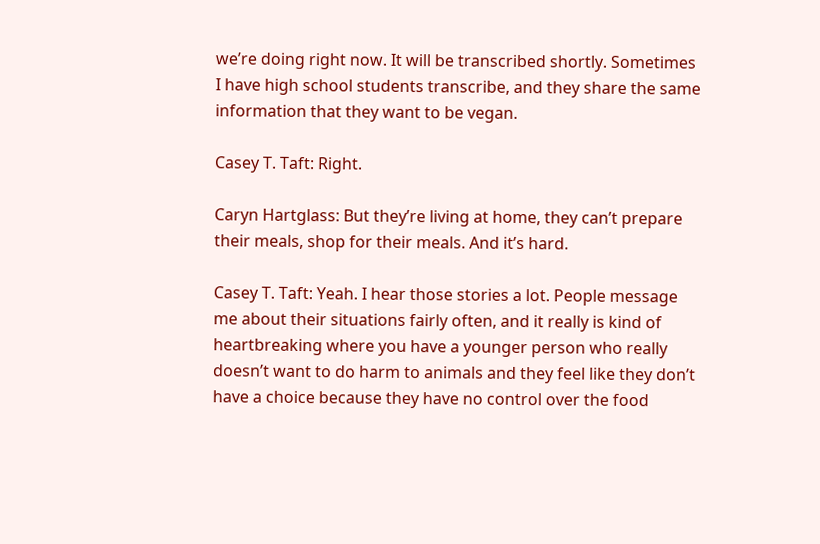we’re doing right now. It will be transcribed shortly. Sometimes I have high school students transcribe, and they share the same information that they want to be vegan.

Casey T. Taft: Right.

Caryn Hartglass: But they’re living at home, they can’t prepare their meals, shop for their meals. And it’s hard.

Casey T. Taft: Yeah. I hear those stories a lot. People message me about their situations fairly often, and it really is kind of heartbreaking where you have a younger person who really doesn’t want to do harm to animals and they feel like they don’t have a choice because they have no control over the food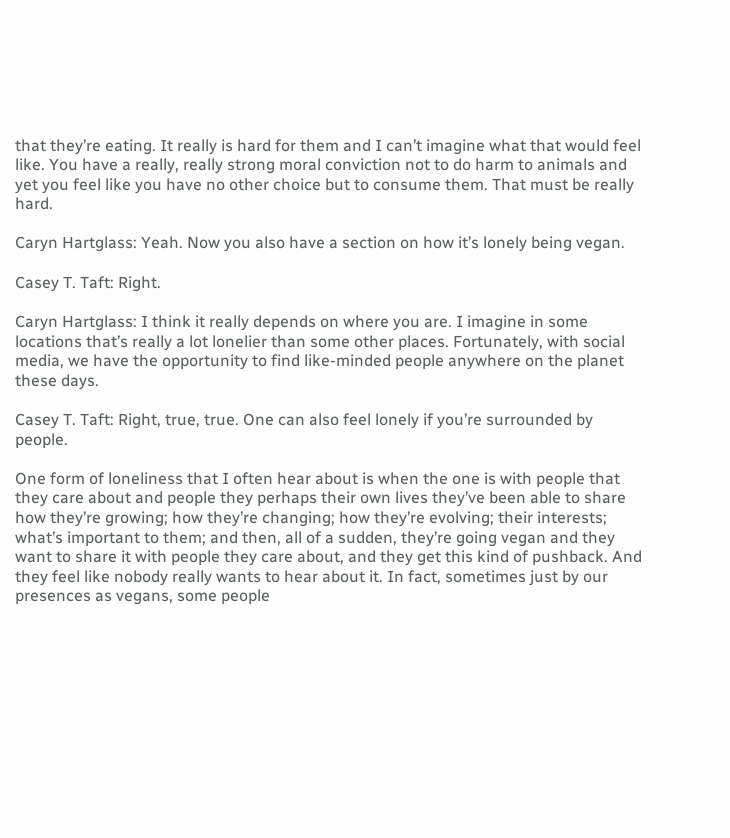that they’re eating. It really is hard for them and I can’t imagine what that would feel like. You have a really, really strong moral conviction not to do harm to animals and yet you feel like you have no other choice but to consume them. That must be really hard.

Caryn Hartglass: Yeah. Now you also have a section on how it’s lonely being vegan.

Casey T. Taft: Right.

Caryn Hartglass: I think it really depends on where you are. I imagine in some locations that’s really a lot lonelier than some other places. Fortunately, with social media, we have the opportunity to find like-minded people anywhere on the planet these days.

Casey T. Taft: Right, true, true. One can also feel lonely if you’re surrounded by people.

One form of loneliness that I often hear about is when the one is with people that they care about and people they perhaps their own lives they’ve been able to share how they’re growing; how they’re changing; how they’re evolving; their interests; what’s important to them; and then, all of a sudden, they’re going vegan and they want to share it with people they care about, and they get this kind of pushback. And they feel like nobody really wants to hear about it. In fact, sometimes just by our presences as vegans, some people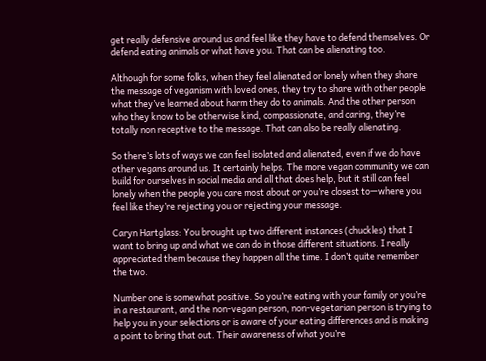get really defensive around us and feel like they have to defend themselves. Or defend eating animals or what have you. That can be alienating too.

Although for some folks, when they feel alienated or lonely when they share the message of veganism with loved ones, they try to share with other people what they’ve learned about harm they do to animals. And the other person who they know to be otherwise kind, compassionate, and caring, they’re totally non receptive to the message. That can also be really alienating.

So there’s lots of ways we can feel isolated and alienated, even if we do have other vegans around us. It certainly helps. The more vegan community we can build for ourselves in social media and all that does help, but it still can feel lonely when the people you care most about or you’re closest to—where you feel like they’re rejecting you or rejecting your message.

Caryn Hartglass: You brought up two different instances (chuckles) that I want to bring up and what we can do in those different situations. I really appreciated them because they happen all the time. I don’t quite remember the two.

Number one is somewhat positive. So you’re eating with your family or you’re in a restaurant, and the non-vegan person, non-vegetarian person is trying to help you in your selections or is aware of your eating differences and is making a point to bring that out. Their awareness of what you’re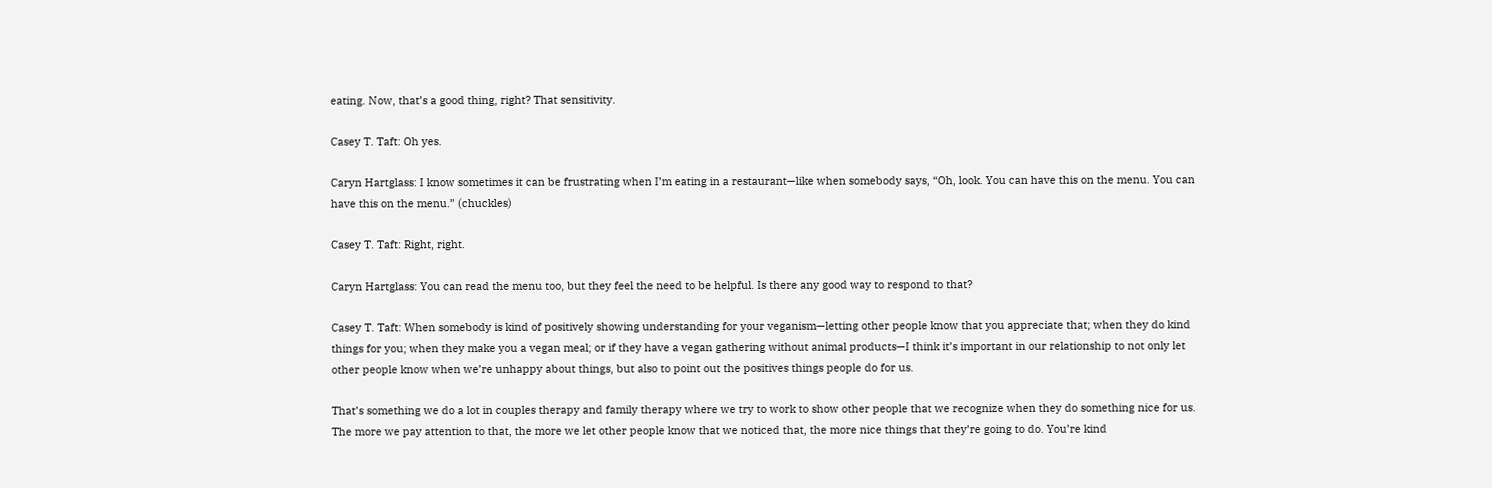eating. Now, that’s a good thing, right? That sensitivity.

Casey T. Taft: Oh yes.

Caryn Hartglass: I know sometimes it can be frustrating when I’m eating in a restaurant—like when somebody says, “Oh, look. You can have this on the menu. You can have this on the menu.” (chuckles)

Casey T. Taft: Right, right.

Caryn Hartglass: You can read the menu too, but they feel the need to be helpful. Is there any good way to respond to that?

Casey T. Taft: When somebody is kind of positively showing understanding for your veganism—letting other people know that you appreciate that; when they do kind things for you; when they make you a vegan meal; or if they have a vegan gathering without animal products—I think it’s important in our relationship to not only let other people know when we’re unhappy about things, but also to point out the positives things people do for us.

That’s something we do a lot in couples therapy and family therapy where we try to work to show other people that we recognize when they do something nice for us. The more we pay attention to that, the more we let other people know that we noticed that, the more nice things that they’re going to do. You’re kind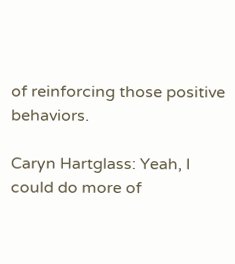of reinforcing those positive behaviors.

Caryn Hartglass: Yeah, I could do more of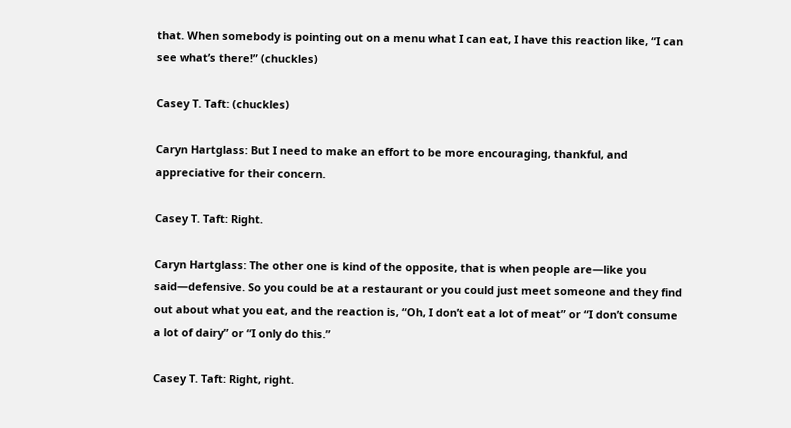that. When somebody is pointing out on a menu what I can eat, I have this reaction like, “I can see what’s there!” (chuckles)

Casey T. Taft: (chuckles)

Caryn Hartglass: But I need to make an effort to be more encouraging, thankful, and appreciative for their concern.

Casey T. Taft: Right.

Caryn Hartglass: The other one is kind of the opposite, that is when people are—like you said—defensive. So you could be at a restaurant or you could just meet someone and they find out about what you eat, and the reaction is, “Oh, I don’t eat a lot of meat” or “I don’t consume a lot of dairy” or “I only do this.”

Casey T. Taft: Right, right.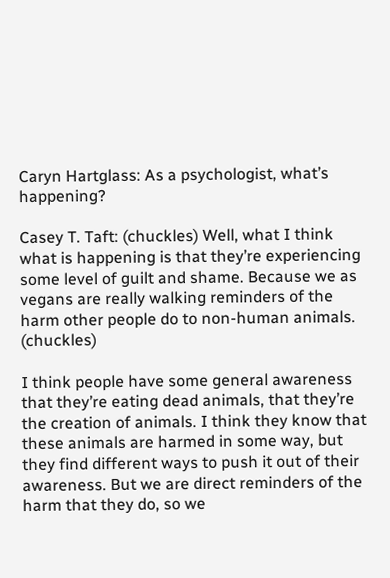Caryn Hartglass: As a psychologist, what’s happening?

Casey T. Taft: (chuckles) Well, what I think what is happening is that they’re experiencing some level of guilt and shame. Because we as vegans are really walking reminders of the harm other people do to non-human animals. (chuckles)

I think people have some general awareness that they’re eating dead animals, that they’re the creation of animals. I think they know that these animals are harmed in some way, but they find different ways to push it out of their awareness. But we are direct reminders of the harm that they do, so we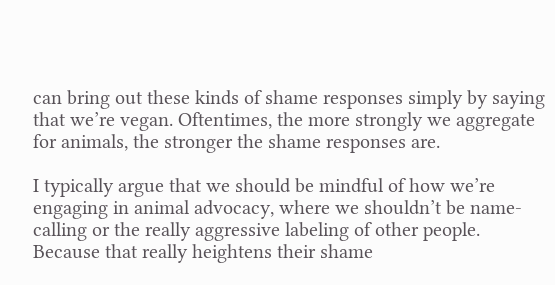can bring out these kinds of shame responses simply by saying that we’re vegan. Oftentimes, the more strongly we aggregate for animals, the stronger the shame responses are.

I typically argue that we should be mindful of how we’re engaging in animal advocacy, where we shouldn’t be name-calling or the really aggressive labeling of other people. Because that really heightens their shame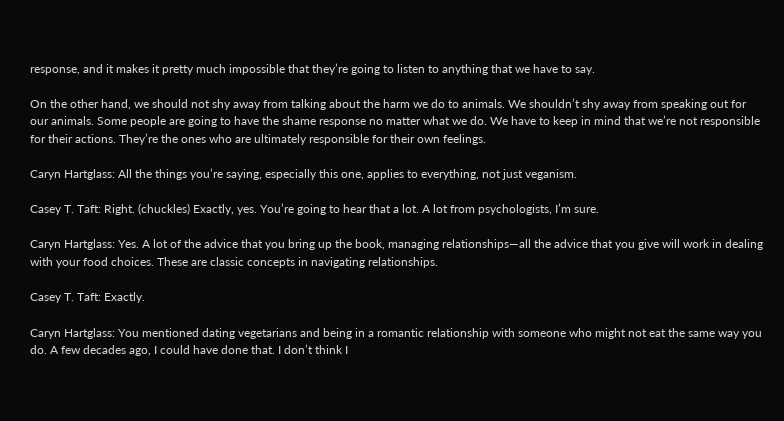response, and it makes it pretty much impossible that they’re going to listen to anything that we have to say.

On the other hand, we should not shy away from talking about the harm we do to animals. We shouldn’t shy away from speaking out for our animals. Some people are going to have the shame response no matter what we do. We have to keep in mind that we’re not responsible for their actions. They’re the ones who are ultimately responsible for their own feelings.

Caryn Hartglass: All the things you’re saying, especially this one, applies to everything, not just veganism.

Casey T. Taft: Right. (chuckles) Exactly, yes. You’re going to hear that a lot. A lot from psychologists, I’m sure.

Caryn Hartglass: Yes. A lot of the advice that you bring up the book, managing relationships—all the advice that you give will work in dealing with your food choices. These are classic concepts in navigating relationships.

Casey T. Taft: Exactly.

Caryn Hartglass: You mentioned dating vegetarians and being in a romantic relationship with someone who might not eat the same way you do. A few decades ago, I could have done that. I don’t think I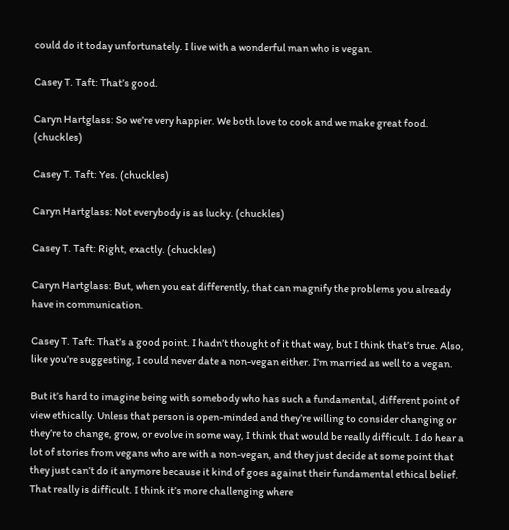could do it today unfortunately. I live with a wonderful man who is vegan.

Casey T. Taft: That’s good.

Caryn Hartglass: So we’re very happier. We both love to cook and we make great food. (chuckles)

Casey T. Taft: Yes. (chuckles)

Caryn Hartglass: Not everybody is as lucky. (chuckles)

Casey T. Taft: Right, exactly. (chuckles)

Caryn Hartglass: But, when you eat differently, that can magnify the problems you already have in communication.

Casey T. Taft: That’s a good point. I hadn’t thought of it that way, but I think that’s true. Also, like you’re suggesting, I could never date a non-vegan either. I’m married as well to a vegan.

But it’s hard to imagine being with somebody who has such a fundamental, different point of view ethically. Unless that person is open-minded and they’re willing to consider changing or they’re to change, grow, or evolve in some way, I think that would be really difficult. I do hear a lot of stories from vegans who are with a non-vegan, and they just decide at some point that they just can’t do it anymore because it kind of goes against their fundamental ethical belief. That really is difficult. I think it’s more challenging where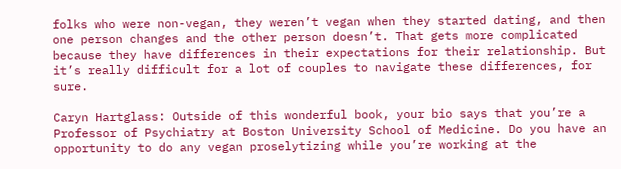folks who were non-vegan, they weren’t vegan when they started dating, and then one person changes and the other person doesn’t. That gets more complicated because they have differences in their expectations for their relationship. But it’s really difficult for a lot of couples to navigate these differences, for sure.

Caryn Hartglass: Outside of this wonderful book, your bio says that you’re a Professor of Psychiatry at Boston University School of Medicine. Do you have an opportunity to do any vegan proselytizing while you’re working at the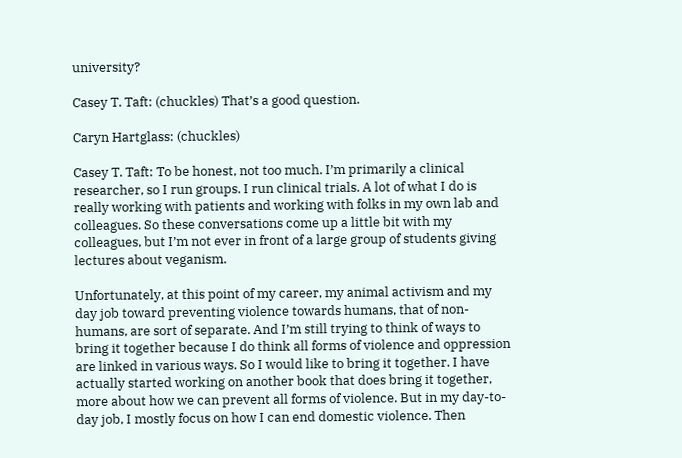university?

Casey T. Taft: (chuckles) That’s a good question.

Caryn Hartglass: (chuckles)

Casey T. Taft: To be honest, not too much. I’m primarily a clinical researcher, so I run groups. I run clinical trials. A lot of what I do is really working with patients and working with folks in my own lab and colleagues. So these conversations come up a little bit with my colleagues, but I’m not ever in front of a large group of students giving lectures about veganism.

Unfortunately, at this point of my career, my animal activism and my day job toward preventing violence towards humans, that of non-humans, are sort of separate. And I’m still trying to think of ways to bring it together because I do think all forms of violence and oppression are linked in various ways. So I would like to bring it together. I have actually started working on another book that does bring it together, more about how we can prevent all forms of violence. But in my day-to-day job, I mostly focus on how I can end domestic violence. Then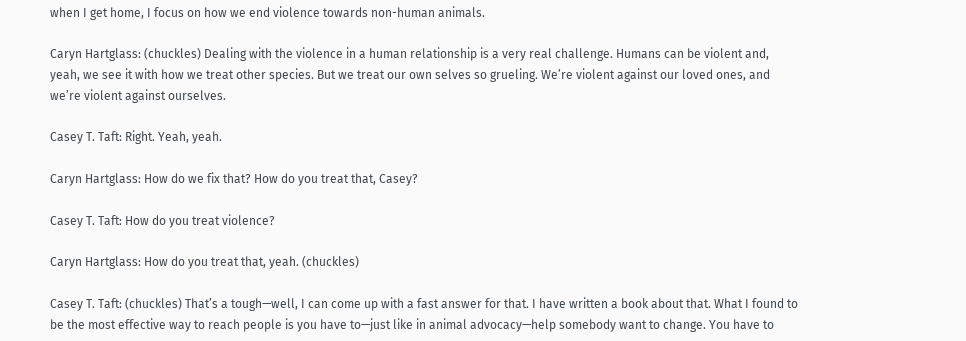when I get home, I focus on how we end violence towards non-human animals.

Caryn Hartglass: (chuckles) Dealing with the violence in a human relationship is a very real challenge. Humans can be violent and, yeah, we see it with how we treat other species. But we treat our own selves so grueling. We’re violent against our loved ones, and we’re violent against ourselves.

Casey T. Taft: Right. Yeah, yeah.

Caryn Hartglass: How do we fix that? How do you treat that, Casey?

Casey T. Taft: How do you treat violence?

Caryn Hartglass: How do you treat that, yeah. (chuckles)

Casey T. Taft: (chuckles) That’s a tough—well, I can come up with a fast answer for that. I have written a book about that. What I found to be the most effective way to reach people is you have to—just like in animal advocacy—help somebody want to change. You have to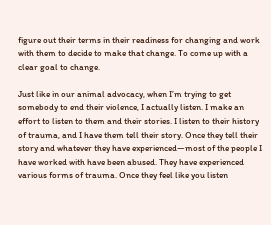figure out their terms in their readiness for changing and work with them to decide to make that change. To come up with a clear goal to change.

Just like in our animal advocacy, when I’m trying to get somebody to end their violence, I actually listen. I make an effort to listen to them and their stories. I listen to their history of trauma, and I have them tell their story. Once they tell their story and whatever they have experienced—most of the people I have worked with have been abused. They have experienced various forms of trauma. Once they feel like you listen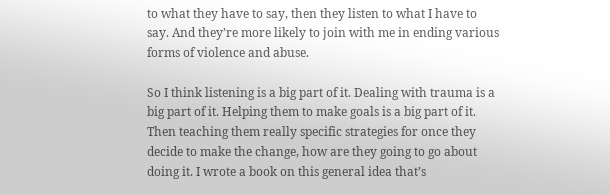to what they have to say, then they listen to what I have to say. And they’re more likely to join with me in ending various forms of violence and abuse.

So I think listening is a big part of it. Dealing with trauma is a big part of it. Helping them to make goals is a big part of it. Then teaching them really specific strategies for once they decide to make the change, how are they going to go about doing it. I wrote a book on this general idea that’s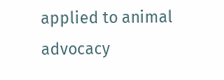applied to animal advocacy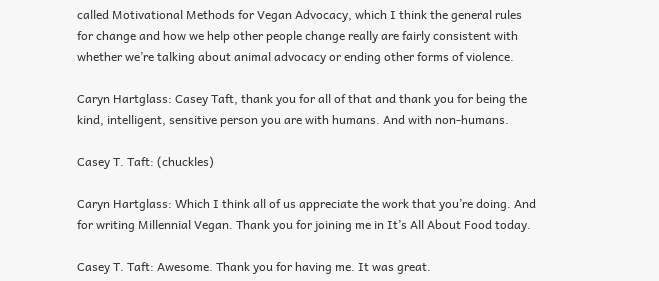called Motivational Methods for Vegan Advocacy, which I think the general rules for change and how we help other people change really are fairly consistent with whether we’re talking about animal advocacy or ending other forms of violence.

Caryn Hartglass: Casey Taft, thank you for all of that and thank you for being the kind, intelligent, sensitive person you are with humans. And with non-humans.

Casey T. Taft: (chuckles)

Caryn Hartglass: Which I think all of us appreciate the work that you’re doing. And for writing Millennial Vegan. Thank you for joining me in It’s All About Food today.

Casey T. Taft: Awesome. Thank you for having me. It was great.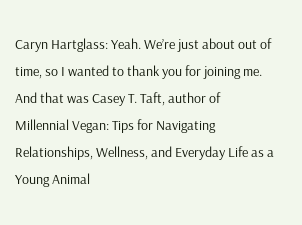Caryn Hartglass: Yeah. We’re just about out of time, so I wanted to thank you for joining me. And that was Casey T. Taft, author of Millennial Vegan: Tips for Navigating Relationships, Wellness, and Everyday Life as a Young Animal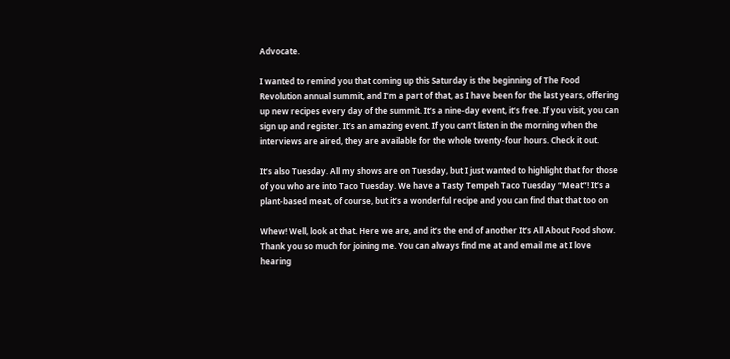Advocate.

I wanted to remind you that coming up this Saturday is the beginning of The Food Revolution annual summit, and I’m a part of that, as I have been for the last years, offering up new recipes every day of the summit. It’s a nine-day event, it’s free. If you visit, you can sign up and register. It’s an amazing event. If you can’t listen in the morning when the interviews are aired, they are available for the whole twenty-four hours. Check it out.

It’s also Tuesday. All my shows are on Tuesday, but I just wanted to highlight that for those of you who are into Taco Tuesday. We have a Tasty Tempeh Taco Tuesday “Meat”! It’s a plant-based meat, of course, but it’s a wonderful recipe and you can find that that too on

Whew! Well, look at that. Here we are, and it’s the end of another It’s All About Food show. Thank you so much for joining me. You can always find me at and email me at I love hearing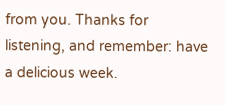from you. Thanks for listening, and remember: have a delicious week.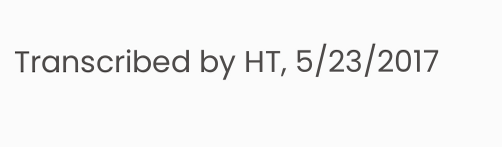Transcribed by HT, 5/23/2017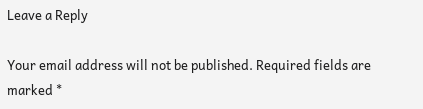Leave a Reply

Your email address will not be published. Required fields are marked *